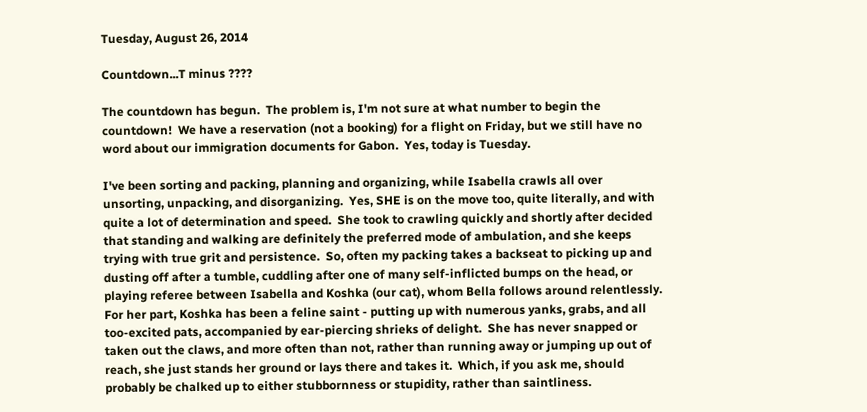Tuesday, August 26, 2014

Countdown...T minus ????

The countdown has begun.  The problem is, I'm not sure at what number to begin the countdown!  We have a reservation (not a booking) for a flight on Friday, but we still have no word about our immigration documents for Gabon.  Yes, today is Tuesday.

I've been sorting and packing, planning and organizing, while Isabella crawls all over unsorting, unpacking, and disorganizing.  Yes, SHE is on the move too, quite literally, and with quite a lot of determination and speed.  She took to crawling quickly and shortly after decided that standing and walking are definitely the preferred mode of ambulation, and she keeps trying with true grit and persistence.  So, often my packing takes a backseat to picking up and dusting off after a tumble, cuddling after one of many self-inflicted bumps on the head, or playing referee between Isabella and Koshka (our cat), whom Bella follows around relentlessly.  For her part, Koshka has been a feline saint - putting up with numerous yanks, grabs, and all too-excited pats, accompanied by ear-piercing shrieks of delight.  She has never snapped or taken out the claws, and more often than not, rather than running away or jumping up out of reach, she just stands her ground or lays there and takes it.  Which, if you ask me, should probably be chalked up to either stubbornness or stupidity, rather than saintliness.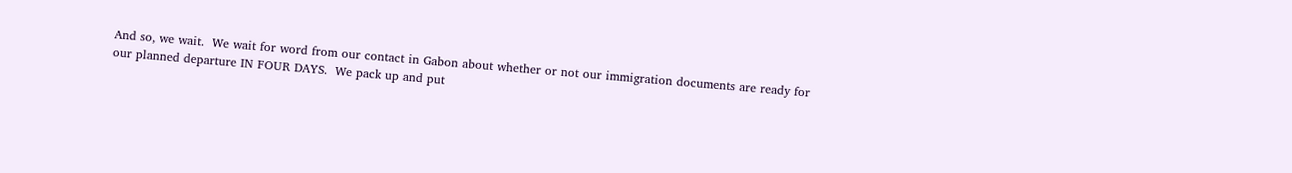And so, we wait.  We wait for word from our contact in Gabon about whether or not our immigration documents are ready for our planned departure IN FOUR DAYS.  We pack up and put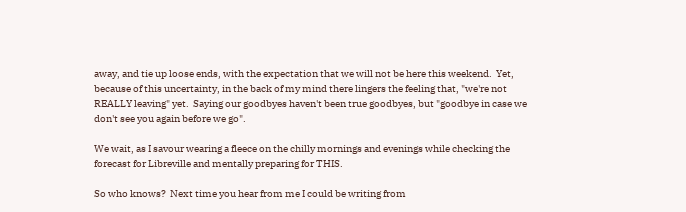away, and tie up loose ends, with the expectation that we will not be here this weekend.  Yet, because of this uncertainty, in the back of my mind there lingers the feeling that, "we're not REALLY leaving" yet.  Saying our goodbyes haven't been true goodbyes, but "goodbye in case we don't see you again before we go".

We wait, as I savour wearing a fleece on the chilly mornings and evenings while checking the forecast for Libreville and mentally preparing for THIS.

So who knows?  Next time you hear from me I could be writing from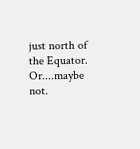just north of the Equator.  Or....maybe not.